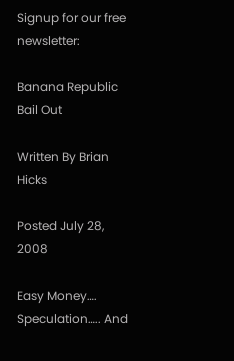Signup for our free newsletter:

Banana Republic Bail Out

Written By Brian Hicks

Posted July 28, 2008

Easy Money…. Speculation….. And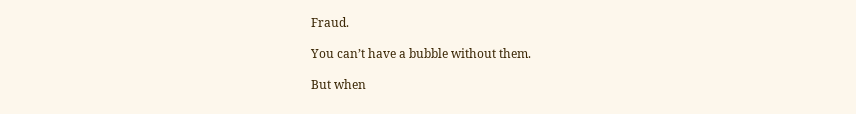Fraud.

You can’t have a bubble without them.

But when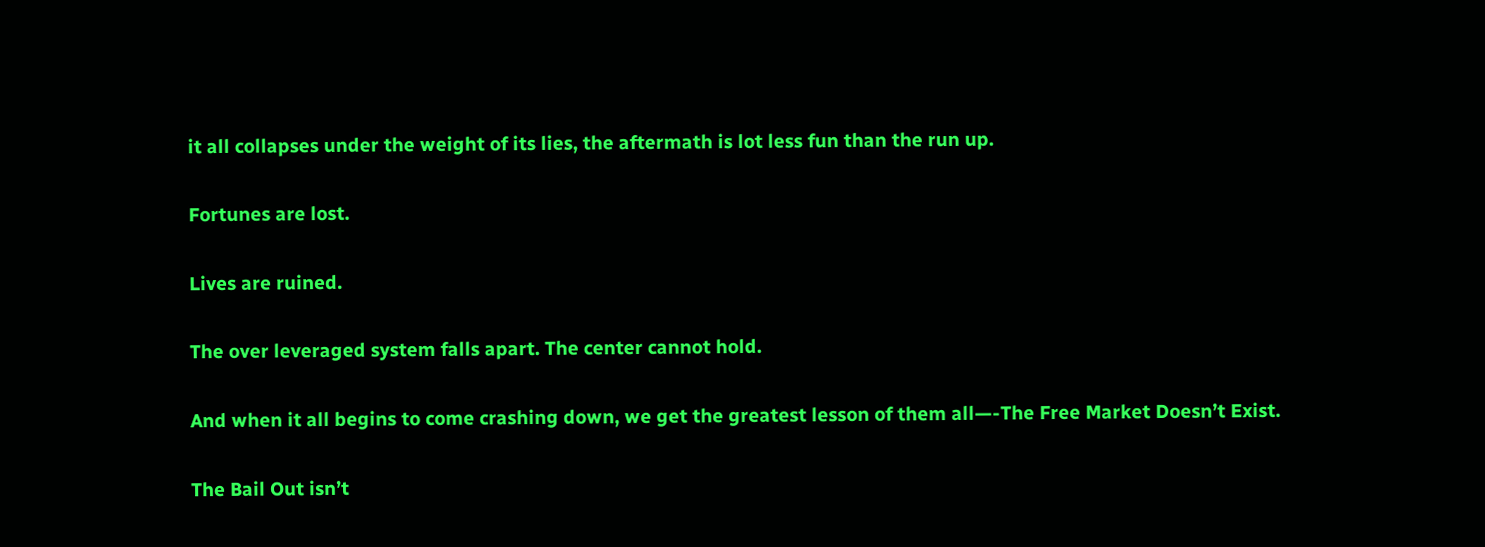it all collapses under the weight of its lies, the aftermath is lot less fun than the run up.

Fortunes are lost.

Lives are ruined.

The over leveraged system falls apart. The center cannot hold.

And when it all begins to come crashing down, we get the greatest lesson of them all—-The Free Market Doesn’t Exist.

The Bail Out isn’t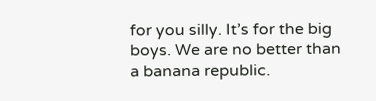for you silly. It’s for the big boys. We are no better than a banana republic.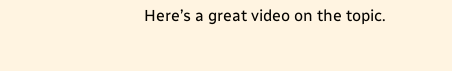Here’s a great video on the topic.